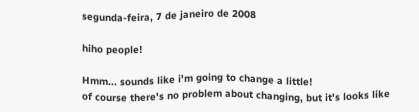segunda-feira, 7 de janeiro de 2008

hiho people!

Hmm... sounds like i'm going to change a little!
of course there's no problem about changing, but it's looks like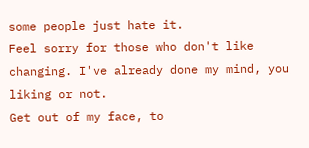some people just hate it.
Feel sorry for those who don't like changing. I've already done my mind, you liking or not.
Get out of my face, to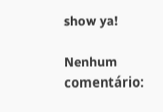show ya!

Nenhum comentário: